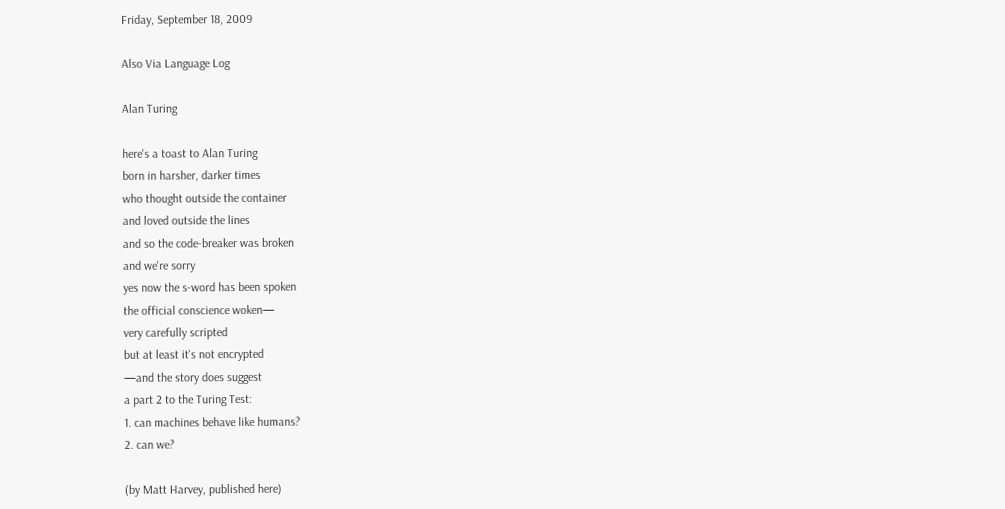Friday, September 18, 2009

Also Via Language Log

Alan Turing

here's a toast to Alan Turing
born in harsher, darker times
who thought outside the container
and loved outside the lines
and so the code-breaker was broken
and we're sorry
yes now the s-word has been spoken
the official conscience woken—
very carefully scripted
but at least it's not encrypted
—and the story does suggest
a part 2 to the Turing Test:
1. can machines behave like humans?
2. can we?

(by Matt Harvey, published here)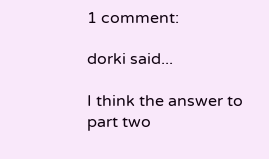1 comment:

dorki said...

I think the answer to part two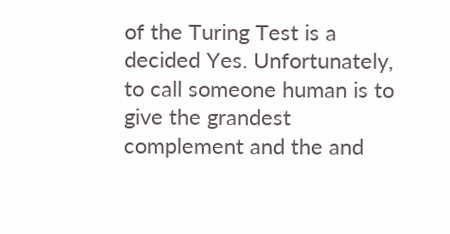of the Turing Test is a decided Yes. Unfortunately, to call someone human is to give the grandest complement and the and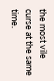the most vile curse at the same time.